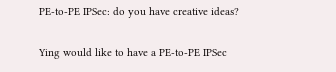PE-to-PE IPSec: do you have creative ideas?

Ying would like to have a PE-to-PE IPSec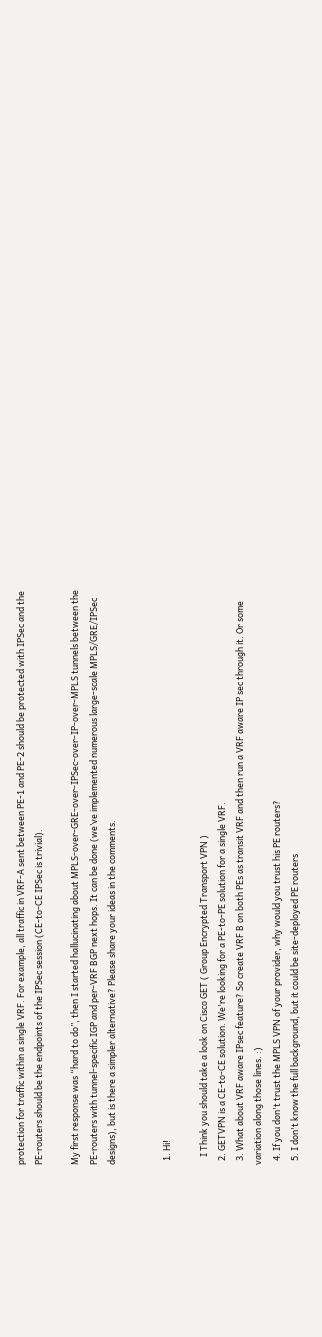protection for traffic within a single VRF. For example, all traffic in VRF-A sent between PE-1 and PE-2 should be protected with IPSec and the PE-routers should be the endpoints of the IPSec session (CE-to-CE IPSec is trivial).

My first response was “hard to do”, then I started hallucinating about MPLS-over-GRE-over-IPSec-over-IP-over-MPLS tunnels between the PE-routers with tunnel-specific IGP and per-VRF BGP next hops. It can be done (we’ve implemented numerous large-scale MPLS/GRE/IPSec designs), but is there a simpler alternative? Please share your ideas in the comments.


  1. Hi!

    I Think you should take a look on Cisco GET ( Group Encrypted Transport VPN )
  2. GETVPN is a CE-to-CE solution. We're looking for a PE-to-PE solution for a single VRF.
  3. What about VRF aware IPsec feature? So create VRF B on both PEs as transit VRF and then run a VRF aware IP sec through it. Or some variation along those lines. :)
  4. If you don't trust the MPLS VPN of your provider, why would you trust his PE routers?
  5. I don't know the full background, but it could be site-deployed PE routers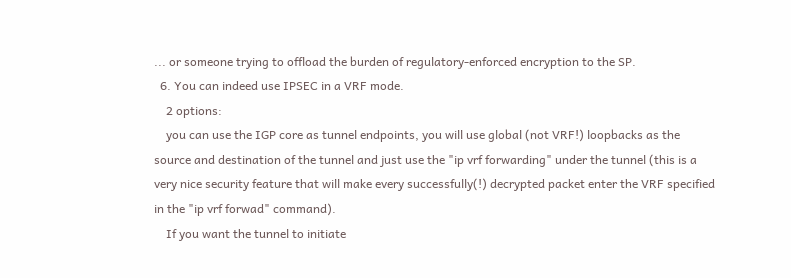... or someone trying to offload the burden of regulatory-enforced encryption to the SP.
  6. You can indeed use IPSEC in a VRF mode.
    2 options:
    you can use the IGP core as tunnel endpoints, you will use global (not VRF!) loopbacks as the source and destination of the tunnel and just use the "ip vrf forwarding" under the tunnel (this is a very nice security feature that will make every successfully(!) decrypted packet enter the VRF specified in the "ip vrf forwad" command).
    If you want the tunnel to initiate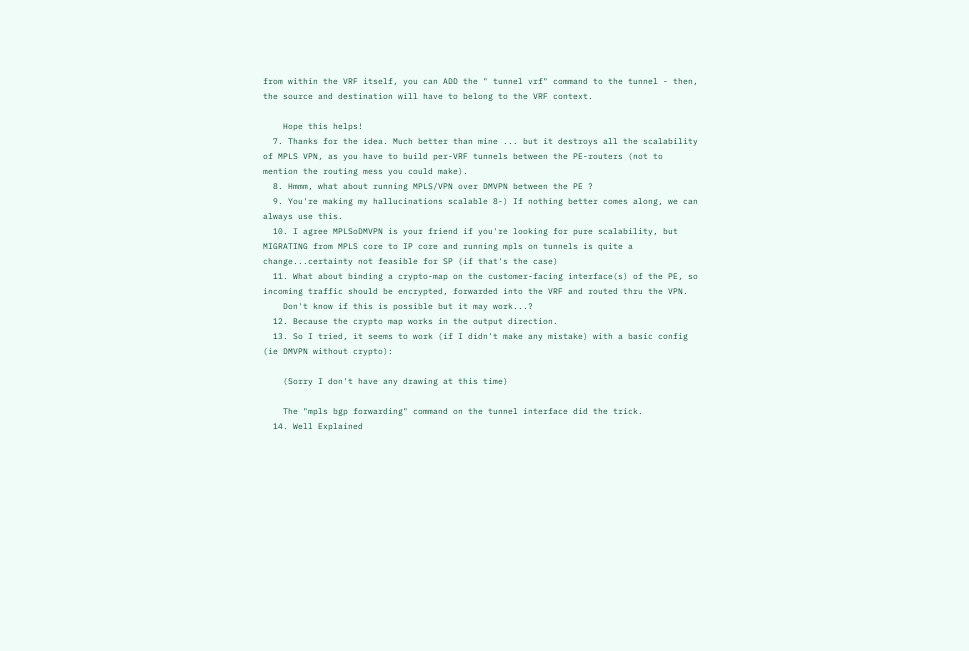from within the VRF itself, you can ADD the " tunnel vrf" command to the tunnel - then, the source and destination will have to belong to the VRF context.

    Hope this helps!
  7. Thanks for the idea. Much better than mine ... but it destroys all the scalability of MPLS VPN, as you have to build per-VRF tunnels between the PE-routers (not to mention the routing mess you could make).
  8. Hmmm, what about running MPLS/VPN over DMVPN between the PE ?
  9. You're making my hallucinations scalable 8-) If nothing better comes along, we can always use this.
  10. I agree MPLSoDMVPN is your friend if you're looking for pure scalability, but MIGRATING from MPLS core to IP core and running mpls on tunnels is quite a change...certainty not feasible for SP (if that's the case)
  11. What about binding a crypto-map on the customer-facing interface(s) of the PE, so incoming traffic should be encrypted, forwarded into the VRF and routed thru the VPN.
    Don't know if this is possible but it may work...?
  12. Because the crypto map works in the output direction.
  13. So I tried, it seems to work (if I didn't make any mistake) with a basic config (ie DMVPN without crypto):

    (Sorry I don't have any drawing at this time)

    The "mpls bgp forwarding" command on the tunnel interface did the trick.
  14. Well Explained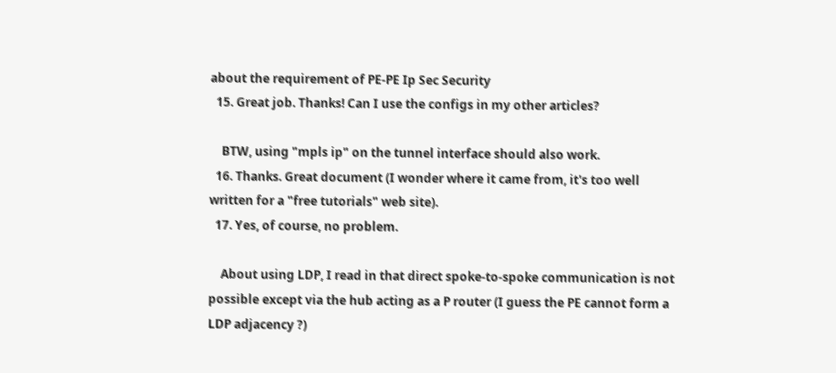about the requirement of PE-PE Ip Sec Security
  15. Great job. Thanks! Can I use the configs in my other articles?

    BTW, using "mpls ip" on the tunnel interface should also work.
  16. Thanks. Great document (I wonder where it came from, it's too well written for a "free tutorials" web site).
  17. Yes, of course, no problem.

    About using LDP, I read in that direct spoke-to-spoke communication is not possible except via the hub acting as a P router (I guess the PE cannot form a LDP adjacency ?)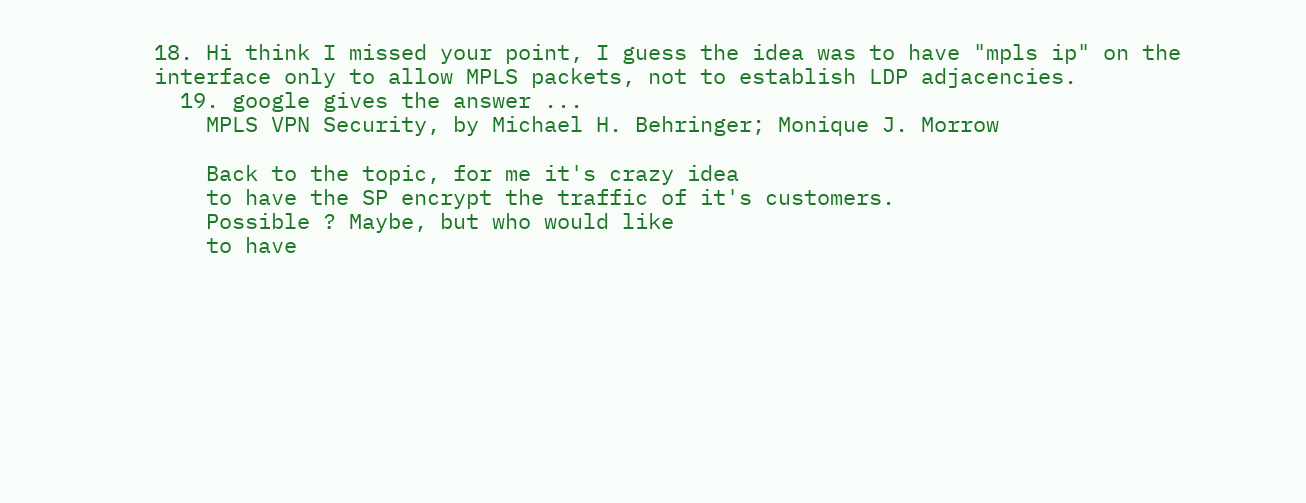18. Hi think I missed your point, I guess the idea was to have "mpls ip" on the interface only to allow MPLS packets, not to establish LDP adjacencies.
  19. google gives the answer ...
    MPLS VPN Security, by Michael H. Behringer; Monique J. Morrow

    Back to the topic, for me it's crazy idea
    to have the SP encrypt the traffic of it's customers.
    Possible ? Maybe, but who would like
    to have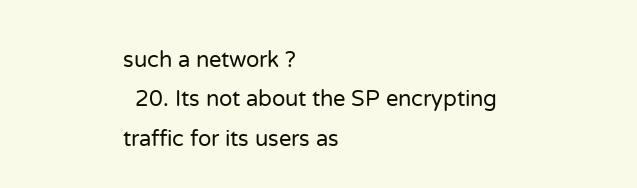such a network ?
  20. Its not about the SP encrypting traffic for its users as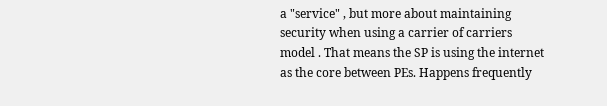a "service" , but more about maintaining security when using a carrier of carriers model . That means the SP is using the internet as the core between PEs. Happens frequently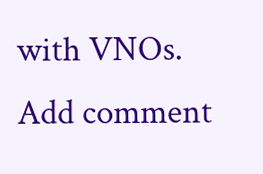with VNOs.
Add comment